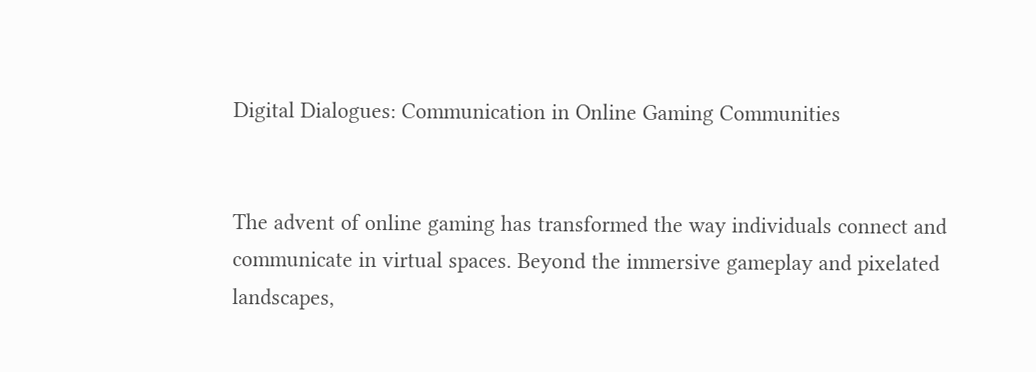Digital Dialogues: Communication in Online Gaming Communities


The advent of online gaming has transformed the way individuals connect and communicate in virtual spaces. Beyond the immersive gameplay and pixelated landscapes,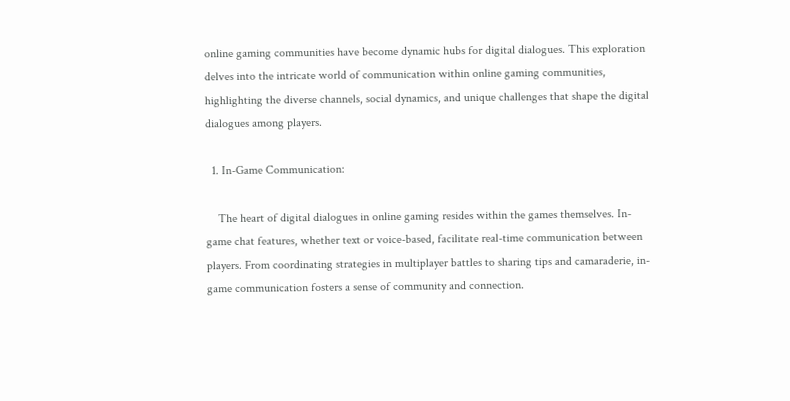online gaming communities have become dynamic hubs for digital dialogues. This exploration delves into the intricate world of communication within online gaming communities, highlighting the diverse channels, social dynamics, and unique challenges that shape the digital dialogues among players.

  1. In-Game Communication:

    The heart of digital dialogues in online gaming resides within the games themselves. In-game chat features, whether text or voice-based, facilitate real-time communication between players. From coordinating strategies in multiplayer battles to sharing tips and camaraderie, in-game communication fosters a sense of community and connection.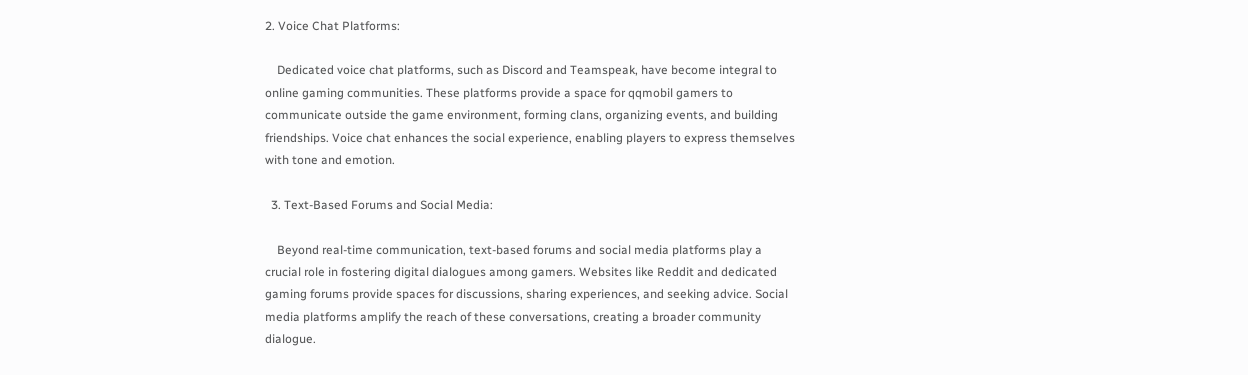2. Voice Chat Platforms:

    Dedicated voice chat platforms, such as Discord and Teamspeak, have become integral to online gaming communities. These platforms provide a space for qqmobil gamers to communicate outside the game environment, forming clans, organizing events, and building friendships. Voice chat enhances the social experience, enabling players to express themselves with tone and emotion.

  3. Text-Based Forums and Social Media:

    Beyond real-time communication, text-based forums and social media platforms play a crucial role in fostering digital dialogues among gamers. Websites like Reddit and dedicated gaming forums provide spaces for discussions, sharing experiences, and seeking advice. Social media platforms amplify the reach of these conversations, creating a broader community dialogue.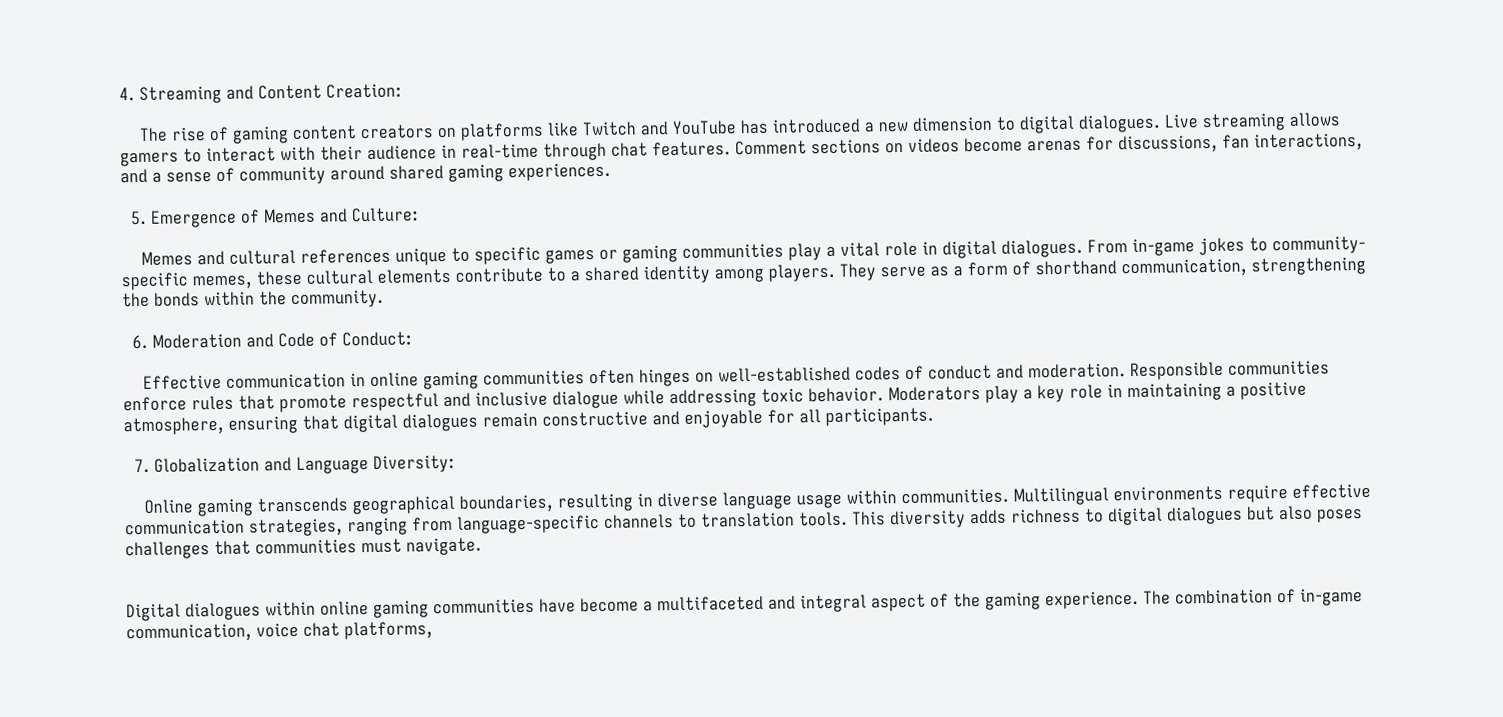4. Streaming and Content Creation:

    The rise of gaming content creators on platforms like Twitch and YouTube has introduced a new dimension to digital dialogues. Live streaming allows gamers to interact with their audience in real-time through chat features. Comment sections on videos become arenas for discussions, fan interactions, and a sense of community around shared gaming experiences.

  5. Emergence of Memes and Culture:

    Memes and cultural references unique to specific games or gaming communities play a vital role in digital dialogues. From in-game jokes to community-specific memes, these cultural elements contribute to a shared identity among players. They serve as a form of shorthand communication, strengthening the bonds within the community.

  6. Moderation and Code of Conduct:

    Effective communication in online gaming communities often hinges on well-established codes of conduct and moderation. Responsible communities enforce rules that promote respectful and inclusive dialogue while addressing toxic behavior. Moderators play a key role in maintaining a positive atmosphere, ensuring that digital dialogues remain constructive and enjoyable for all participants.

  7. Globalization and Language Diversity:

    Online gaming transcends geographical boundaries, resulting in diverse language usage within communities. Multilingual environments require effective communication strategies, ranging from language-specific channels to translation tools. This diversity adds richness to digital dialogues but also poses challenges that communities must navigate.


Digital dialogues within online gaming communities have become a multifaceted and integral aspect of the gaming experience. The combination of in-game communication, voice chat platforms,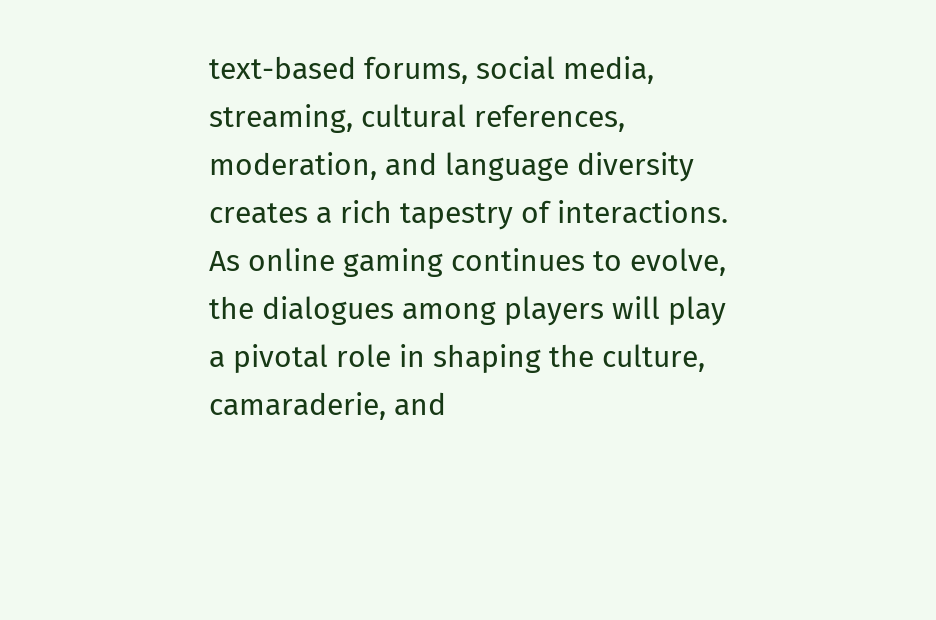text-based forums, social media, streaming, cultural references, moderation, and language diversity creates a rich tapestry of interactions. As online gaming continues to evolve, the dialogues among players will play a pivotal role in shaping the culture, camaraderie, and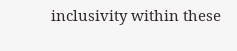inclusivity within these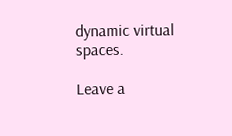dynamic virtual spaces.

Leave a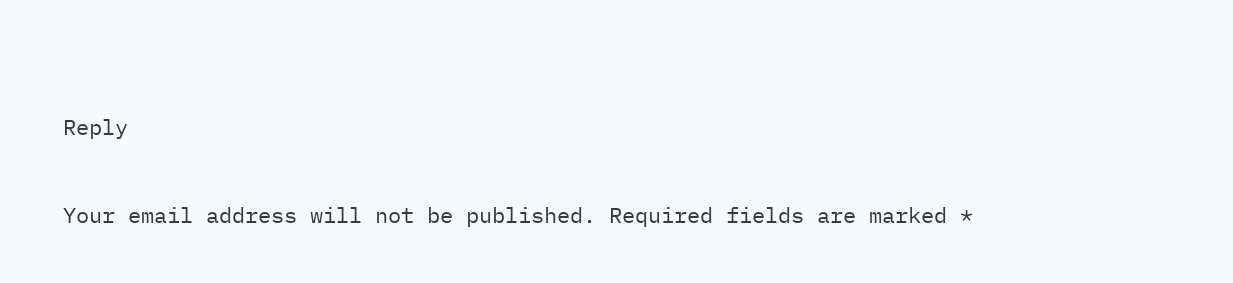Reply

Your email address will not be published. Required fields are marked *